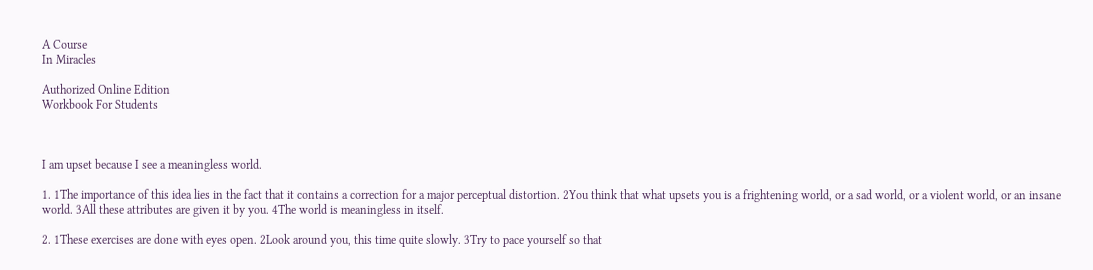A Course
In Miracles

Authorized Online Edition
Workbook For Students



I am upset because I see a meaningless world.

1. 1The importance of this idea lies in the fact that it contains a correction for a major perceptual distortion. 2You think that what upsets you is a frightening world, or a sad world, or a violent world, or an insane world. 3All these attributes are given it by you. 4The world is meaningless in itself.

2. 1These exercises are done with eyes open. 2Look around you, this time quite slowly. 3Try to pace yourself so that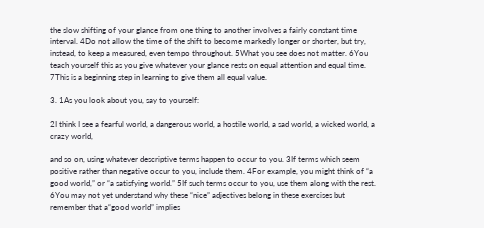the slow shifting of your glance from one thing to another involves a fairly constant time interval. 4Do not allow the time of the shift to become markedly longer or shorter, but try, instead, to keep a measured, even tempo throughout. 5What you see does not matter. 6You teach yourself this as you give whatever your glance rests on equal attention and equal time. 7This is a beginning step in learning to give them all equal value.

3. 1As you look about you, say to yourself:

2I think I see a fearful world, a dangerous world, a hostile world, a sad world, a wicked world, a crazy world,

and so on, using whatever descriptive terms happen to occur to you. 3If terms which seem positive rather than negative occur to you, include them. 4For example, you might think of “a good world,” or “a satisfying world.” 5If such terms occur to you, use them along with the rest. 6You may not yet understand why these “nice” adjectives belong in these exercises but remember that a“good world” implies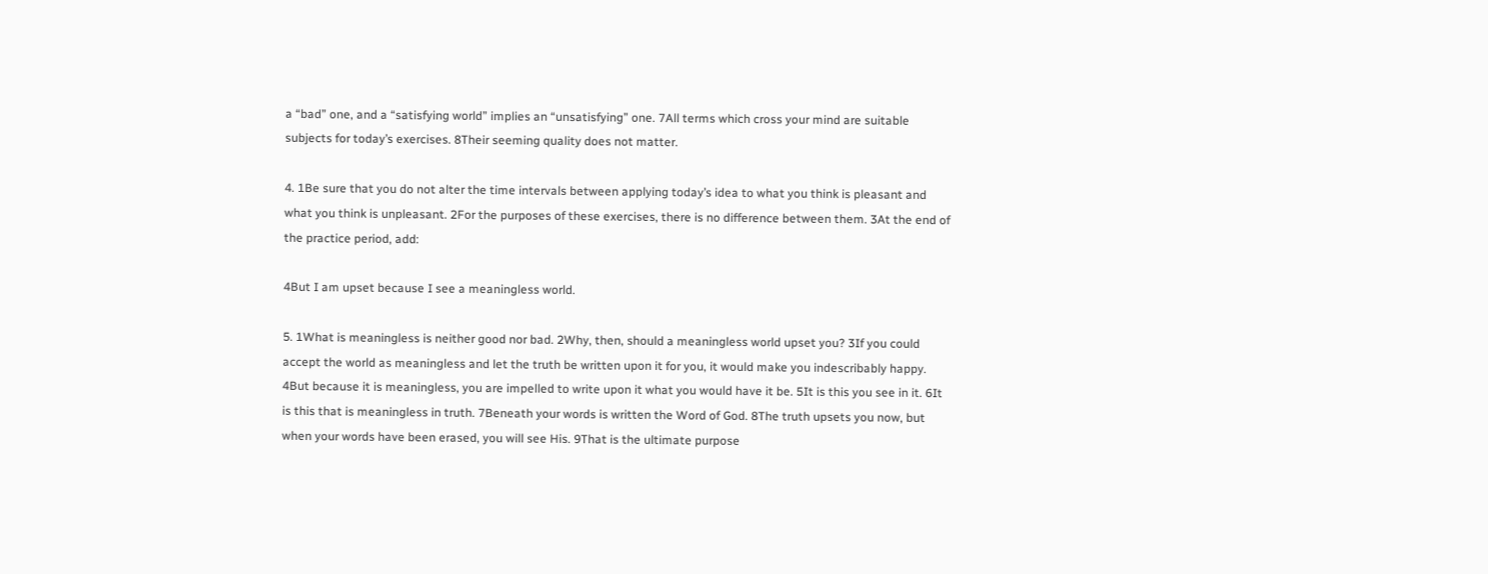a “bad” one, and a “satisfying world” implies an “unsatisfying” one. 7All terms which cross your mind are suitable subjects for today’s exercises. 8Their seeming quality does not matter.

4. 1Be sure that you do not alter the time intervals between applying today’s idea to what you think is pleasant and what you think is unpleasant. 2For the purposes of these exercises, there is no difference between them. 3At the end of the practice period, add:

4But I am upset because I see a meaningless world.

5. 1What is meaningless is neither good nor bad. 2Why, then, should a meaningless world upset you? 3If you could accept the world as meaningless and let the truth be written upon it for you, it would make you indescribably happy. 4But because it is meaningless, you are impelled to write upon it what you would have it be. 5It is this you see in it. 6It is this that is meaningless in truth. 7Beneath your words is written the Word of God. 8The truth upsets you now, but when your words have been erased, you will see His. 9That is the ultimate purpose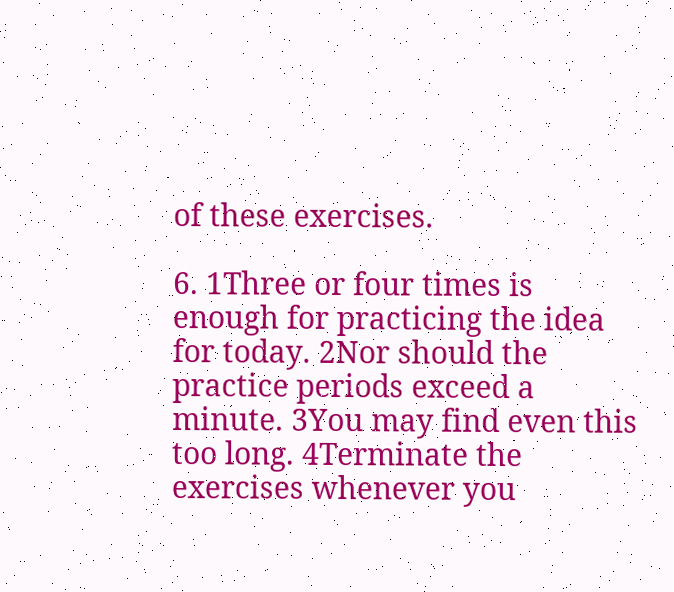of these exercises.

6. 1Three or four times is enough for practicing the idea for today. 2Nor should the practice periods exceed a minute. 3You may find even this too long. 4Terminate the exercises whenever you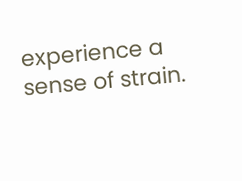experience a sense of strain.